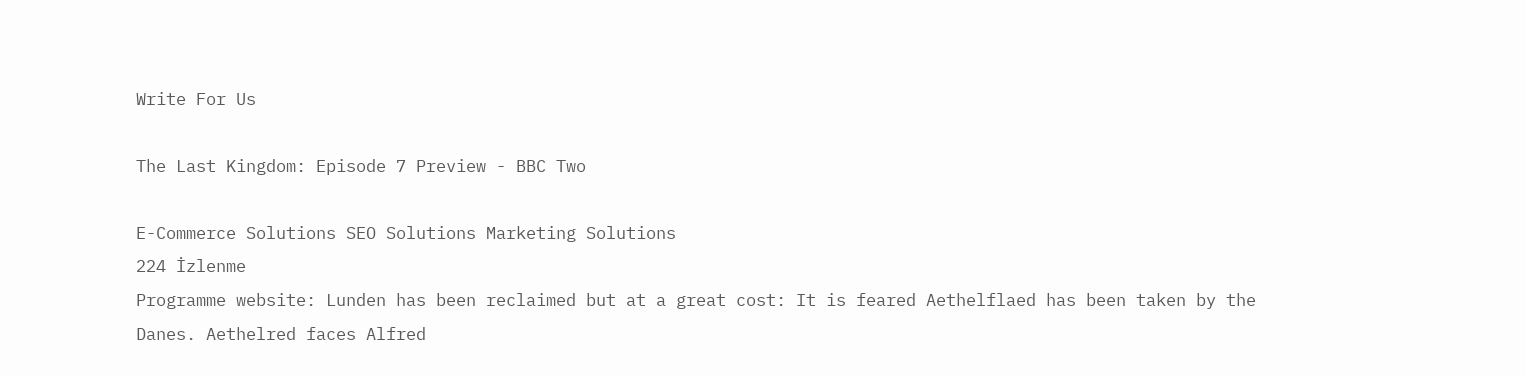Write For Us

The Last Kingdom: Episode 7 Preview - BBC Two

E-Commerce Solutions SEO Solutions Marketing Solutions
224 İzlenme
Programme website: Lunden has been reclaimed but at a great cost: It is feared Aethelflaed has been taken by the Danes. Aethelred faces Alfred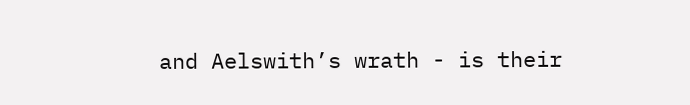and Aelswith’s wrath - is their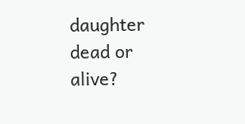daughter dead or alive?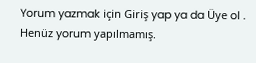Yorum yazmak için Giriş yap ya da Üye ol .
Henüz yorum yapılmamış.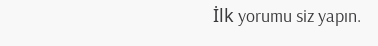İlk yorumu siz yapın.